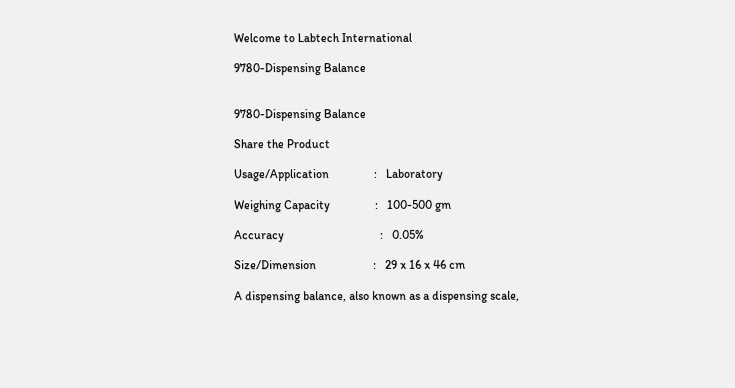Welcome to Labtech International

9780-Dispensing Balance


9780-Dispensing Balance

Share the Product

Usage/Application               :   Laboratory

Weighing Capacity               :   100-500 gm

Accuracy                                :   0.05%

Size/Dimension                   :   29 x 16 x 46 cm

A dispensing balance, also known as a dispensing scale,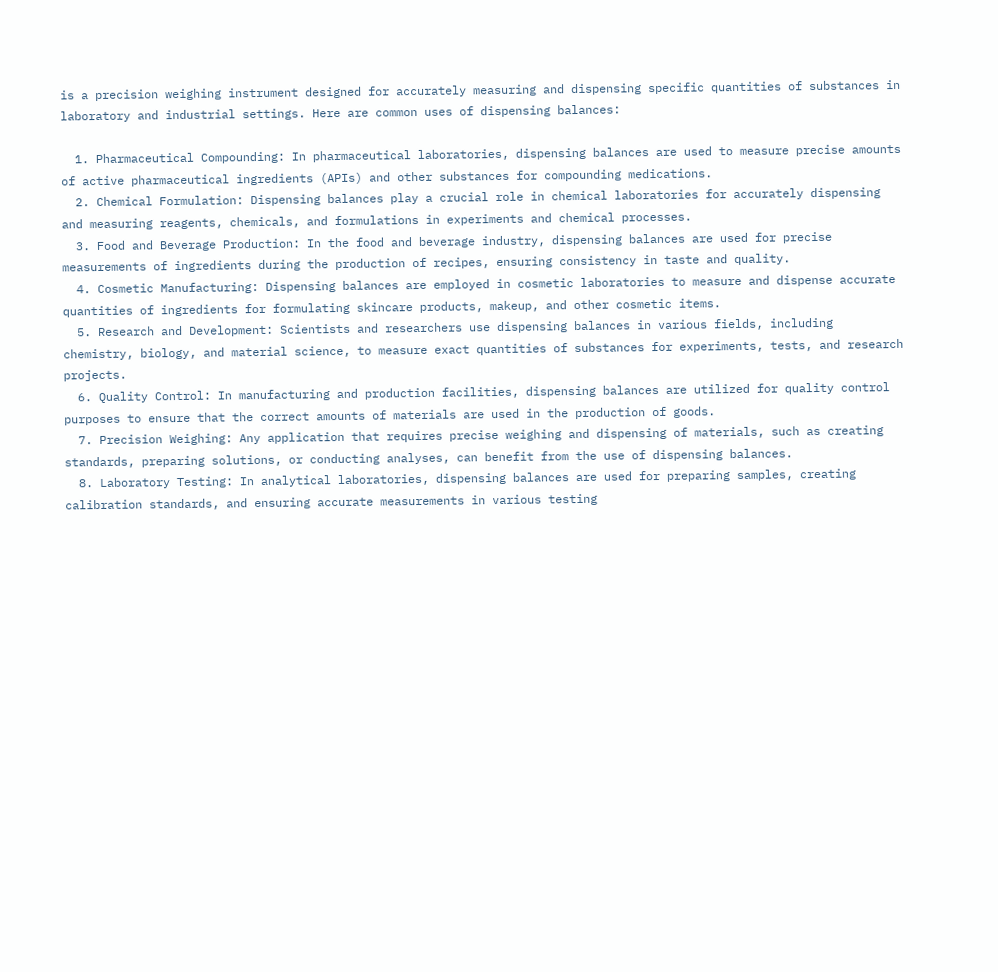is a precision weighing instrument designed for accurately measuring and dispensing specific quantities of substances in laboratory and industrial settings. Here are common uses of dispensing balances:

  1. Pharmaceutical Compounding: In pharmaceutical laboratories, dispensing balances are used to measure precise amounts of active pharmaceutical ingredients (APIs) and other substances for compounding medications.
  2. Chemical Formulation: Dispensing balances play a crucial role in chemical laboratories for accurately dispensing and measuring reagents, chemicals, and formulations in experiments and chemical processes.
  3. Food and Beverage Production: In the food and beverage industry, dispensing balances are used for precise measurements of ingredients during the production of recipes, ensuring consistency in taste and quality.
  4. Cosmetic Manufacturing: Dispensing balances are employed in cosmetic laboratories to measure and dispense accurate quantities of ingredients for formulating skincare products, makeup, and other cosmetic items.
  5. Research and Development: Scientists and researchers use dispensing balances in various fields, including chemistry, biology, and material science, to measure exact quantities of substances for experiments, tests, and research projects.
  6. Quality Control: In manufacturing and production facilities, dispensing balances are utilized for quality control purposes to ensure that the correct amounts of materials are used in the production of goods.
  7. Precision Weighing: Any application that requires precise weighing and dispensing of materials, such as creating standards, preparing solutions, or conducting analyses, can benefit from the use of dispensing balances.
  8. Laboratory Testing: In analytical laboratories, dispensing balances are used for preparing samples, creating calibration standards, and ensuring accurate measurements in various testing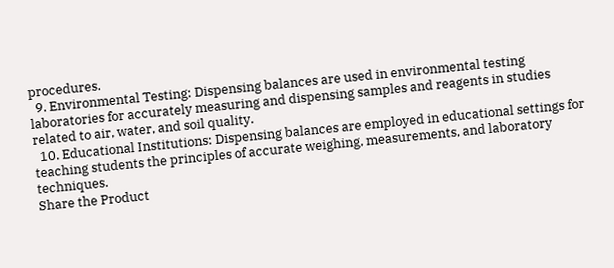procedures.
  9. Environmental Testing: Dispensing balances are used in environmental testing laboratories for accurately measuring and dispensing samples and reagents in studies related to air, water, and soil quality.
  10. Educational Institutions: Dispensing balances are employed in educational settings for teaching students the principles of accurate weighing, measurements, and laboratory techniques.
Share the Product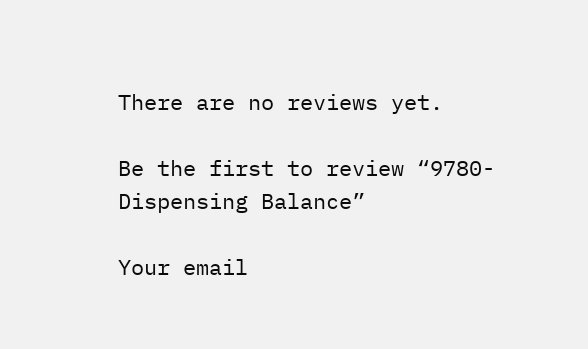There are no reviews yet.

Be the first to review “9780-Dispensing Balance”

Your email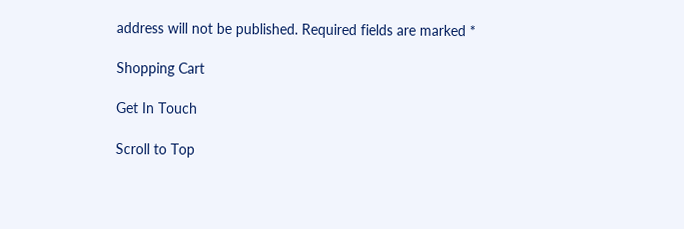address will not be published. Required fields are marked *

Shopping Cart

Get In Touch

Scroll to Top